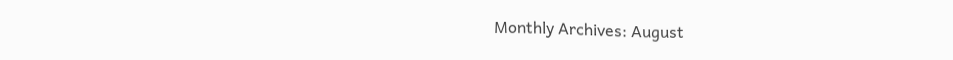Monthly Archives: August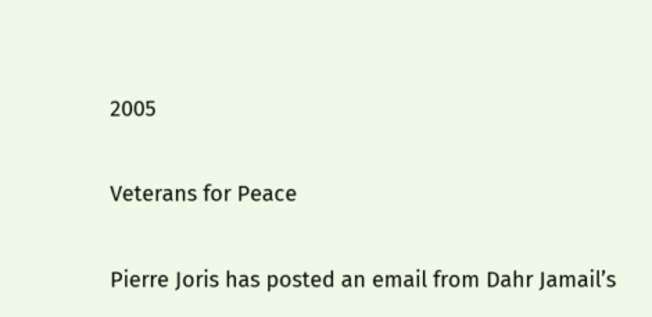2005

Veterans for Peace

Pierre Joris has posted an email from Dahr Jamail’s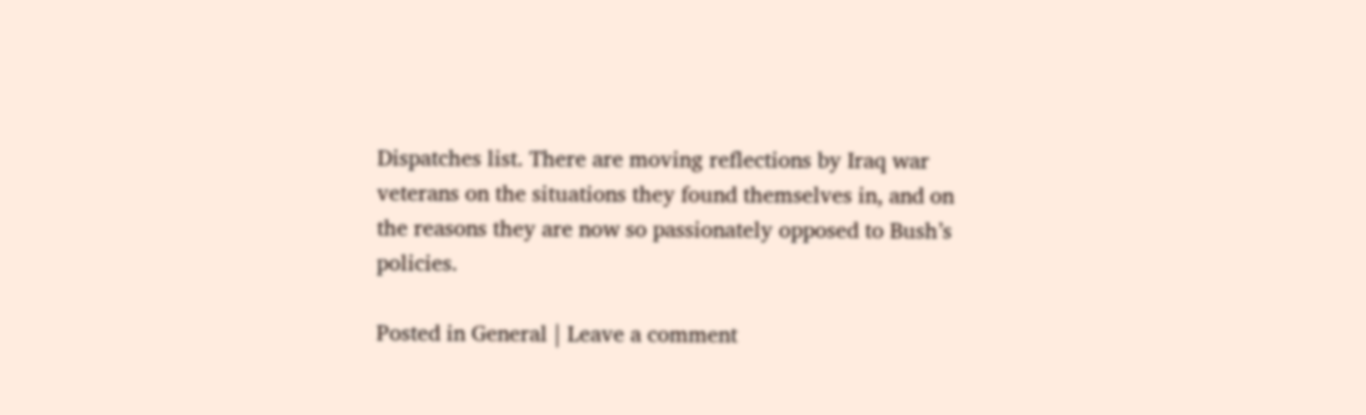Dispatches list. There are moving reflections by Iraq war veterans on the situations they found themselves in, and on the reasons they are now so passionately opposed to Bush’s policies.

Posted in General | Leave a comment